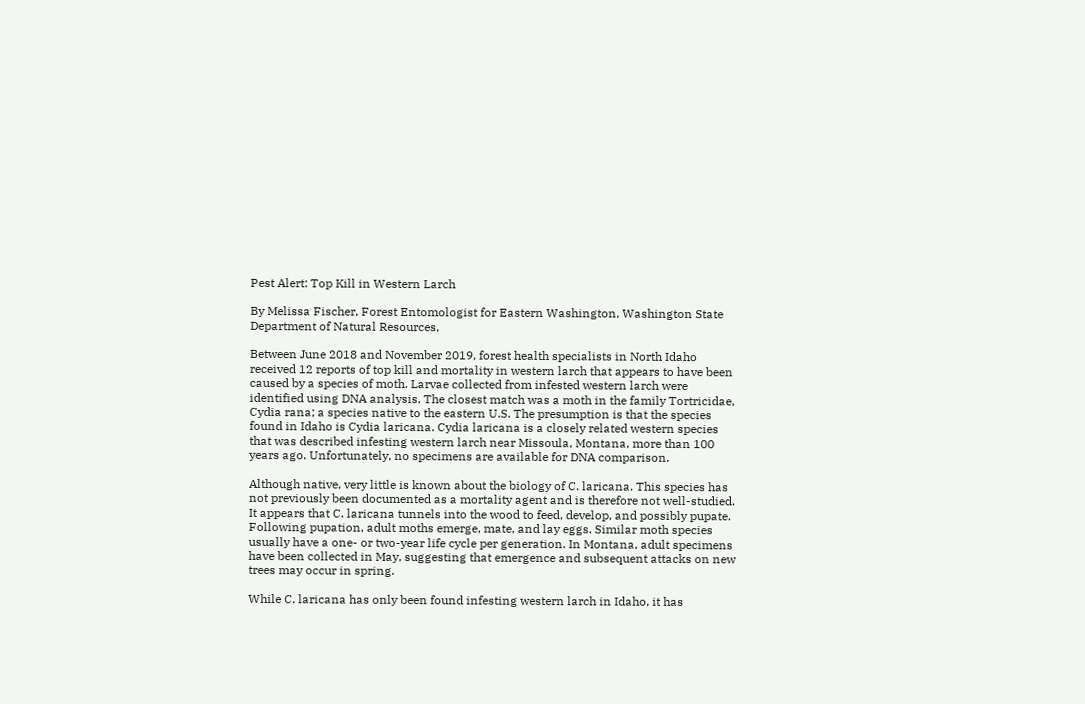Pest Alert: Top Kill in Western Larch

By Melissa Fischer, Forest Entomologist for Eastern Washington, Washington State Department of Natural Resources,

Between June 2018 and November 2019, forest health specialists in North Idaho received 12 reports of top kill and mortality in western larch that appears to have been caused by a species of moth. Larvae collected from infested western larch were identified using DNA analysis. The closest match was a moth in the family Tortricidae, Cydia rana; a species native to the eastern U.S. The presumption is that the species found in Idaho is Cydia laricana. Cydia laricana is a closely related western species that was described infesting western larch near Missoula, Montana, more than 100 years ago. Unfortunately, no specimens are available for DNA comparison.

Although native, very little is known about the biology of C. laricana. This species has not previously been documented as a mortality agent and is therefore not well-studied. It appears that C. laricana tunnels into the wood to feed, develop, and possibly pupate. Following pupation, adult moths emerge, mate, and lay eggs. Similar moth species usually have a one- or two-year life cycle per generation. In Montana, adult specimens have been collected in May, suggesting that emergence and subsequent attacks on new trees may occur in spring.

While C. laricana has only been found infesting western larch in Idaho, it has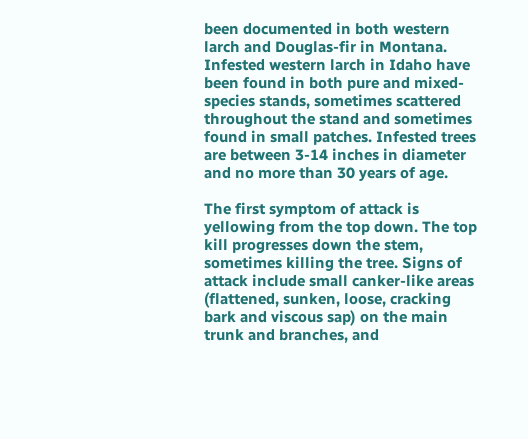been documented in both western larch and Douglas-fir in Montana. Infested western larch in Idaho have been found in both pure and mixed-species stands, sometimes scattered throughout the stand and sometimes found in small patches. Infested trees are between 3-14 inches in diameter and no more than 30 years of age.

The first symptom of attack is yellowing from the top down. The top kill progresses down the stem, sometimes killing the tree. Signs of attack include small canker-like areas (flattened, sunken, loose, cracking bark and viscous sap) on the main trunk and branches, and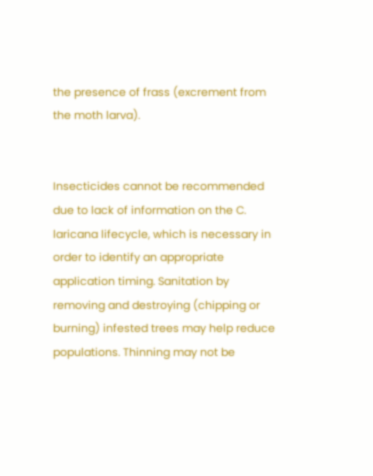the presence of frass (excrement from the moth larva).


Insecticides cannot be recommended due to lack of information on the C. laricana lifecycle, which is necessary in order to identify an appropriate application timing. Sanitation by removing and destroying (chipping or burning) infested trees may help reduce populations. Thinning may not be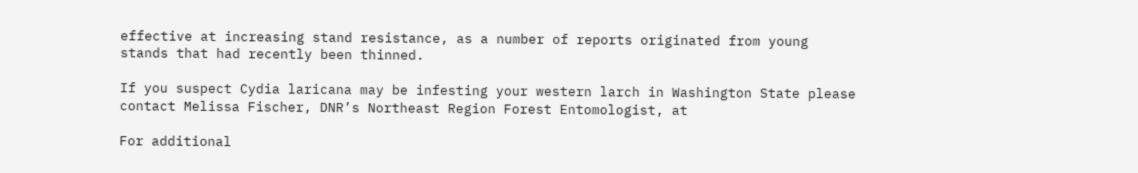effective at increasing stand resistance, as a number of reports originated from young stands that had recently been thinned.

If you suspect Cydia laricana may be infesting your western larch in Washington State please contact Melissa Fischer, DNR’s Northeast Region Forest Entomologist, at

For additional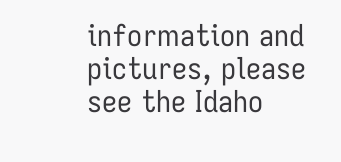information and pictures, please see the Idaho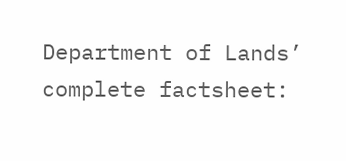Department of Lands’ complete factsheet: